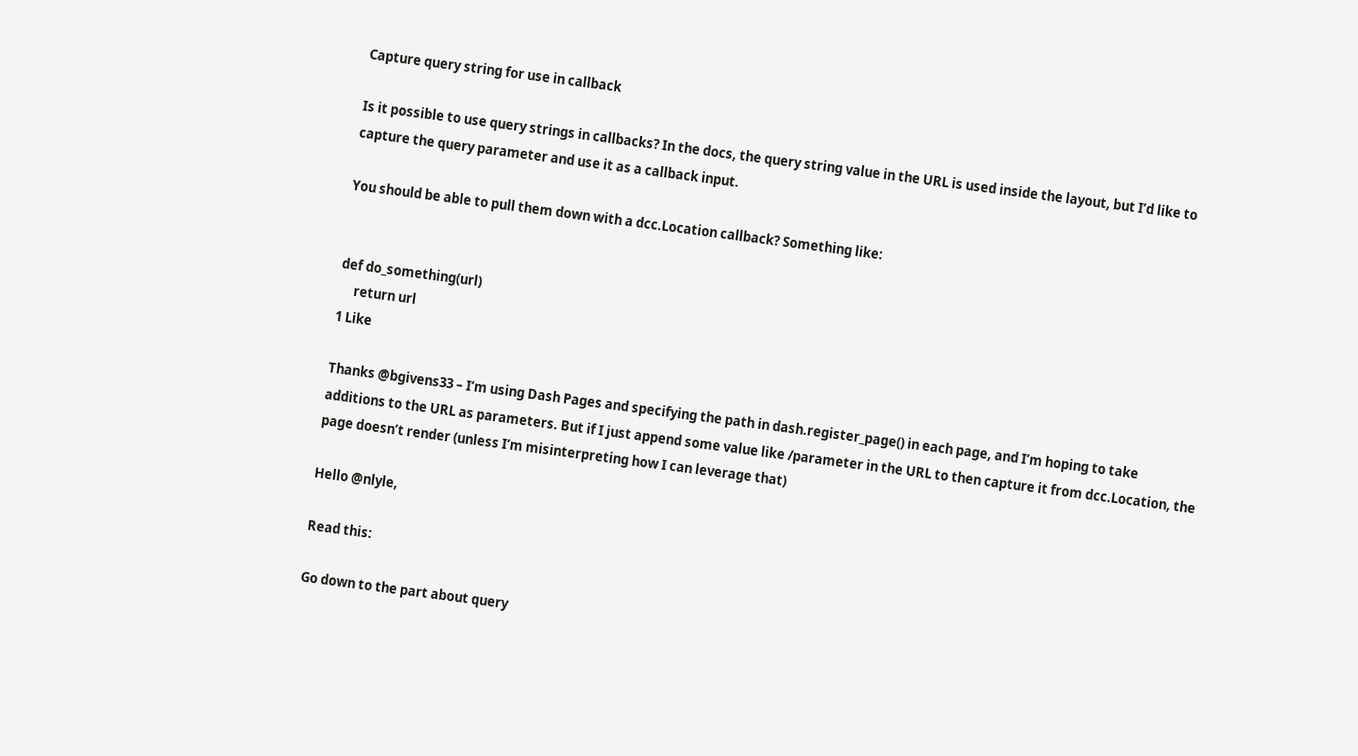Capture query string for use in callback

Is it possible to use query strings in callbacks? In the docs, the query string value in the URL is used inside the layout, but I’d like to capture the query parameter and use it as a callback input.

You should be able to pull them down with a dcc.Location callback? Something like:


def do_something(url)
     return url
1 Like

Thanks @bgivens33 – I’m using Dash Pages and specifying the path in dash.register_page() in each page, and I’m hoping to take additions to the URL as parameters. But if I just append some value like /parameter in the URL to then capture it from dcc.Location, the page doesn’t render (unless I’m misinterpreting how I can leverage that)

Hello @nlyle,

Read this:

Go down to the part about query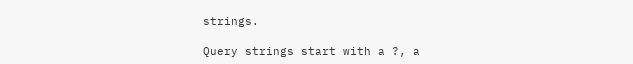strings.

Query strings start with a ?, a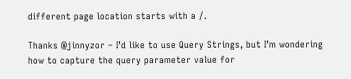different page location starts with a /.

Thanks @jinnyzor – I’d like to use Query Strings, but I’m wondering how to capture the query parameter value for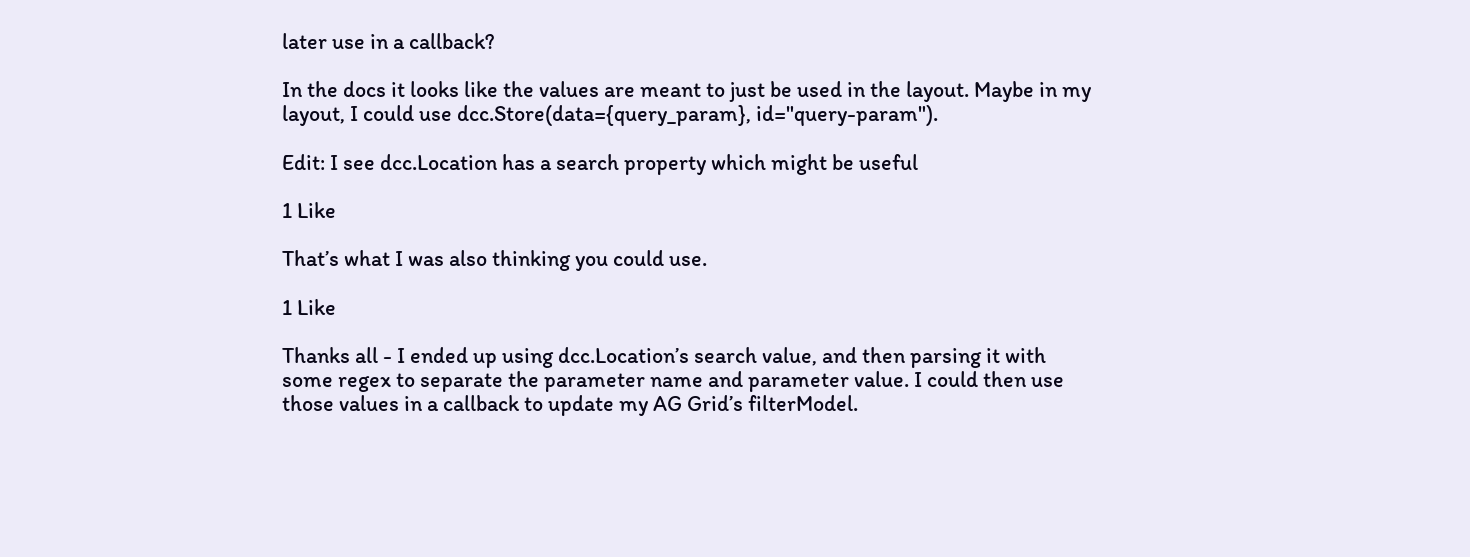later use in a callback?

In the docs it looks like the values are meant to just be used in the layout. Maybe in my layout, I could use dcc.Store(data={query_param}, id="query-param").

Edit: I see dcc.Location has a search property which might be useful

1 Like

That’s what I was also thinking you could use.

1 Like

Thanks all - I ended up using dcc.Location’s search value, and then parsing it with some regex to separate the parameter name and parameter value. I could then use those values in a callback to update my AG Grid’s filterModel.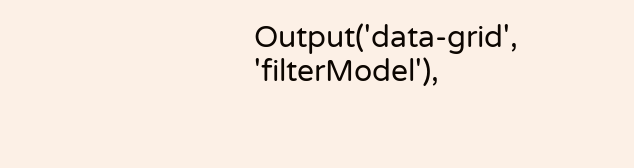Output('data-grid', 'filterModel'),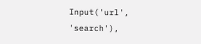Input('url', 'search'),